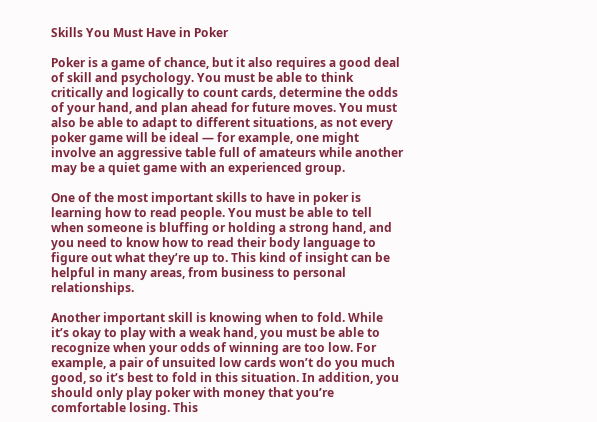Skills You Must Have in Poker

Poker is a game of chance, but it also requires a good deal of skill and psychology. You must be able to think critically and logically to count cards, determine the odds of your hand, and plan ahead for future moves. You must also be able to adapt to different situations, as not every poker game will be ideal — for example, one might involve an aggressive table full of amateurs while another may be a quiet game with an experienced group.

One of the most important skills to have in poker is learning how to read people. You must be able to tell when someone is bluffing or holding a strong hand, and you need to know how to read their body language to figure out what they’re up to. This kind of insight can be helpful in many areas, from business to personal relationships.

Another important skill is knowing when to fold. While it’s okay to play with a weak hand, you must be able to recognize when your odds of winning are too low. For example, a pair of unsuited low cards won’t do you much good, so it’s best to fold in this situation. In addition, you should only play poker with money that you’re comfortable losing. This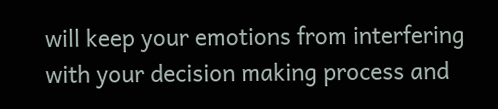will keep your emotions from interfering with your decision making process and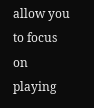allow you to focus on playing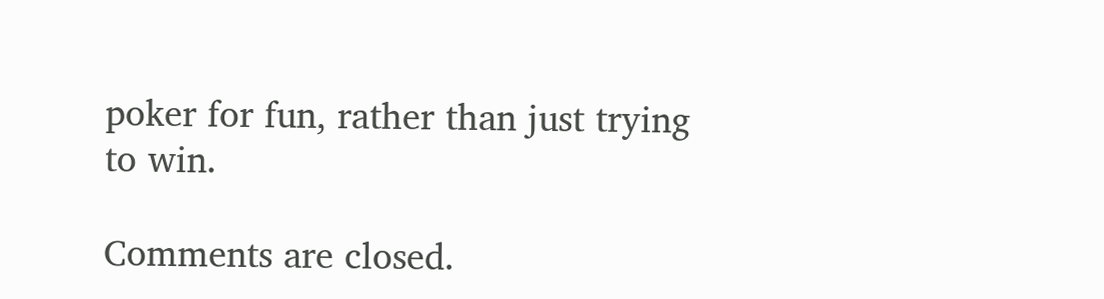poker for fun, rather than just trying to win.

Comments are closed.